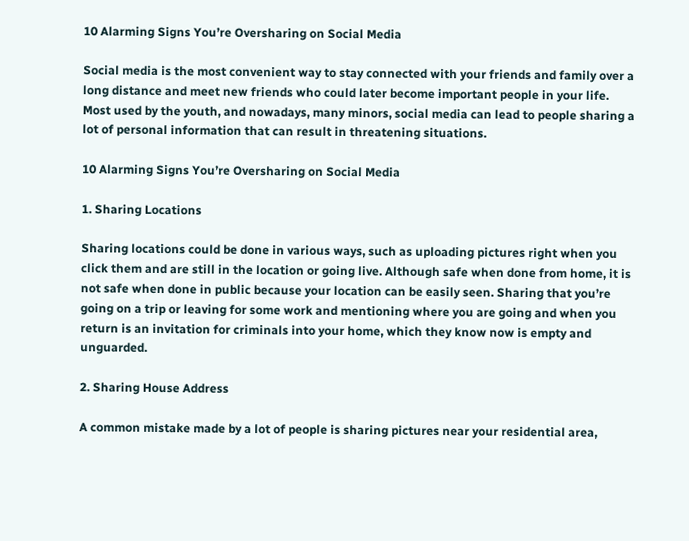10 Alarming Signs You’re Oversharing on Social Media

Social media is the most convenient way to stay connected with your friends and family over a long distance and meet new friends who could later become important people in your life. Most used by the youth, and nowadays, many minors, social media can lead to people sharing a lot of personal information that can result in threatening situations.

10 Alarming Signs You’re Oversharing on Social Media

1. Sharing Locations

Sharing locations could be done in various ways, such as uploading pictures right when you click them and are still in the location or going live. Although safe when done from home, it is not safe when done in public because your location can be easily seen. Sharing that you’re going on a trip or leaving for some work and mentioning where you are going and when you return is an invitation for criminals into your home, which they know now is empty and unguarded.

2. Sharing House Address

A common mistake made by a lot of people is sharing pictures near your residential area,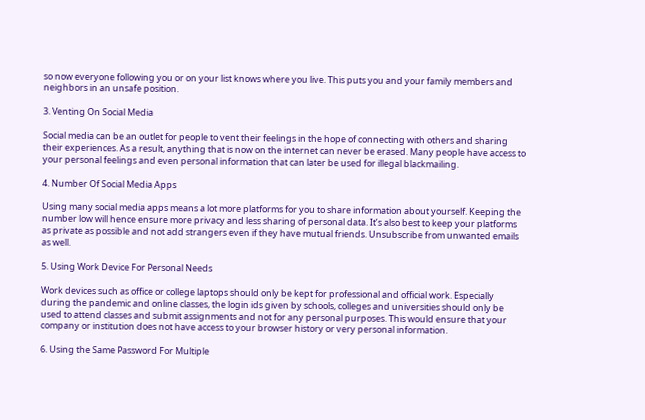so now everyone following you or on your list knows where you live. This puts you and your family members and neighbors in an unsafe position.

3. Venting On Social Media

Social media can be an outlet for people to vent their feelings in the hope of connecting with others and sharing their experiences. As a result, anything that is now on the internet can never be erased. Many people have access to your personal feelings and even personal information that can later be used for illegal blackmailing.

4. Number Of Social Media Apps

Using many social media apps means a lot more platforms for you to share information about yourself. Keeping the number low will hence ensure more privacy and less sharing of personal data. It’s also best to keep your platforms as private as possible and not add strangers even if they have mutual friends. Unsubscribe from unwanted emails as well.

5. Using Work Device For Personal Needs

Work devices such as office or college laptops should only be kept for professional and official work. Especially during the pandemic and online classes, the login ids given by schools, colleges and universities should only be used to attend classes and submit assignments and not for any personal purposes. This would ensure that your company or institution does not have access to your browser history or very personal information.

6. Using the Same Password For Multiple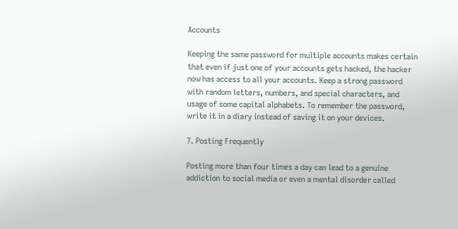Accounts

Keeping the same password for multiple accounts makes certain that even if just one of your accounts gets hacked, the hacker now has access to all your accounts. Keep a strong password with random letters, numbers, and special characters, and usage of some capital alphabets. To remember the password, write it in a diary instead of saving it on your devices.

7. Posting Frequently

Posting more than four times a day can lead to a genuine addiction to social media or even a mental disorder called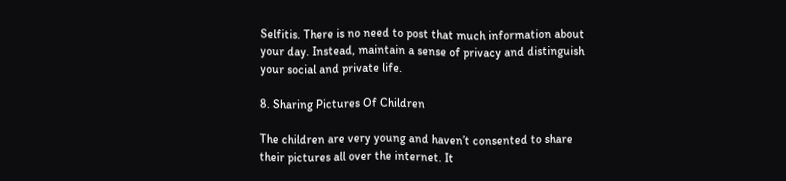Selfitis. There is no need to post that much information about your day. Instead, maintain a sense of privacy and distinguish your social and private life.

8. Sharing Pictures Of Children

The children are very young and haven’t consented to share their pictures all over the internet. It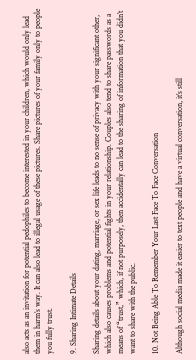also acts as an invitation for potential pedophiles to become interested in your children, which would only lead them in harm’s way. It can also lead to illegal usage of these pictures. Share pictures of your family only to people you fully trust.

9. Sharing Intimate Details

Sharing details about your dating, marriage, or sex life leads to no sense of privacy with your significant other, which also causes problems and potential fights in your relationship. Couples also tend to share passwords as a means of “trust,” which, if not purposely, then accidentally can lead to the sharing of information that you didn’t want to share with the public.

10. Not Being Able To Remember Your Last Face To Face Conversation

Although social media made it easier to text people and have a virtual conversation, it’s still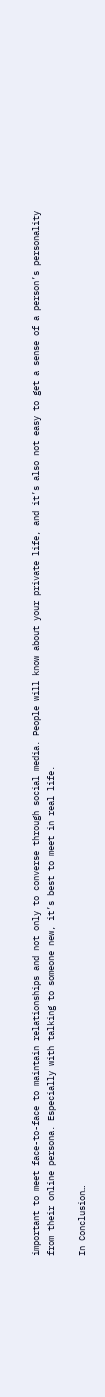important to meet face-to-face to maintain relationships and not only to converse through social media. People will know about your private life, and it’s also not easy to get a sense of a person’s personality from their online persona. Especially with talking to someone new, it’s best to meet in real life.

In Conclusion…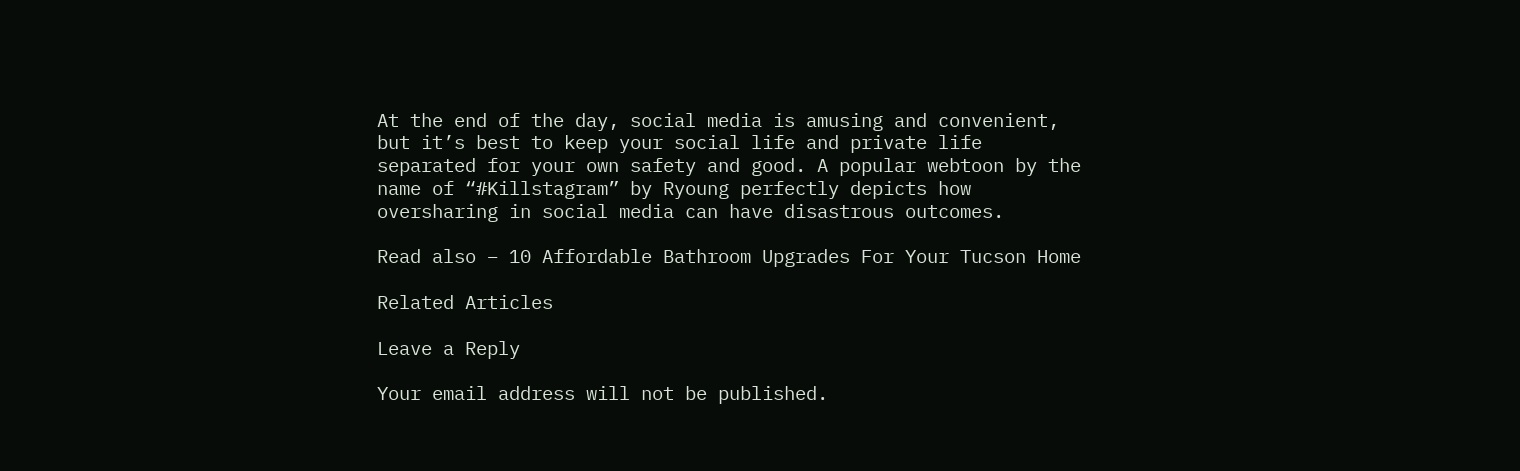At the end of the day, social media is amusing and convenient, but it’s best to keep your social life and private life separated for your own safety and good. A popular webtoon by the name of “#Killstagram” by Ryoung perfectly depicts how oversharing in social media can have disastrous outcomes.

Read also – 10 Affordable Bathroom Upgrades For Your Tucson Home

Related Articles

Leave a Reply

Your email address will not be published.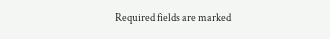Required fields are marked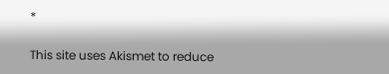*

This site uses Akismet to reduce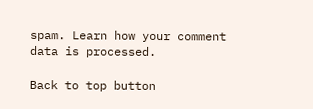spam. Learn how your comment data is processed.

Back to top button